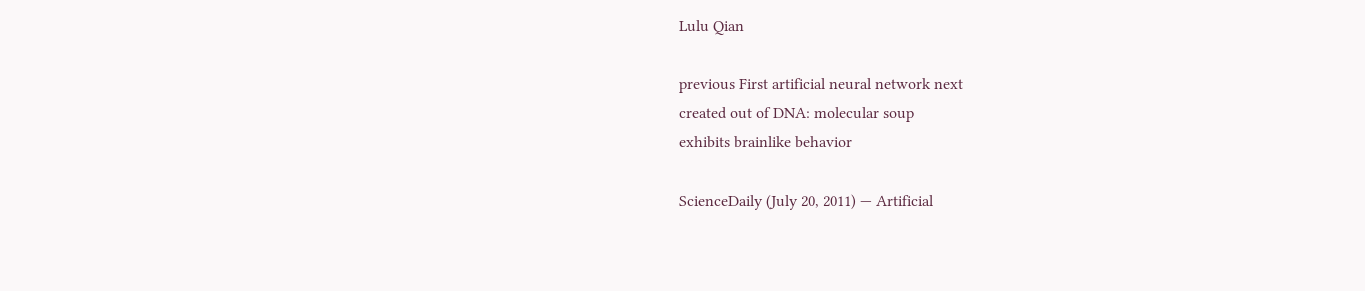Lulu Qian

previous First artificial neural network next
created out of DNA: molecular soup
exhibits brainlike behavior

ScienceDaily (July 20, 2011) — Artificial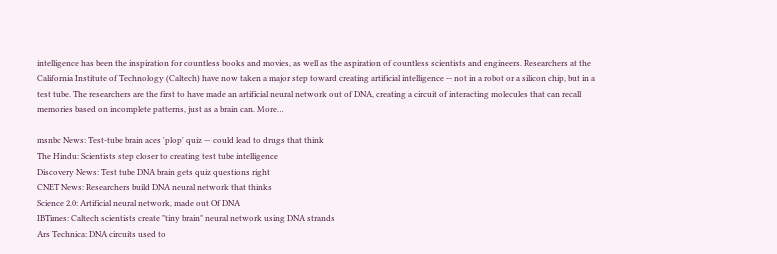intelligence has been the inspiration for countless books and movies, as well as the aspiration of countless scientists and engineers. Researchers at the California Institute of Technology (Caltech) have now taken a major step toward creating artificial intelligence -- not in a robot or a silicon chip, but in a test tube. The researchers are the first to have made an artificial neural network out of DNA, creating a circuit of interacting molecules that can recall memories based on incomplete patterns, just as a brain can. More…

msnbc News: Test-tube brain aces 'plop' quiz — could lead to drugs that think
The Hindu: Scientists step closer to creating test tube intelligence
Discovery News: Test tube DNA brain gets quiz questions right
CNET News: Researchers build DNA neural network that thinks
Science 2.0: Artificial neural network, made out Of DNA
IBTimes: Caltech scientists create "tiny brain" neural network using DNA strands
Ars Technica: DNA circuits used to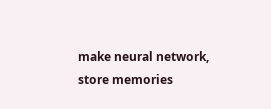make neural network, store memories